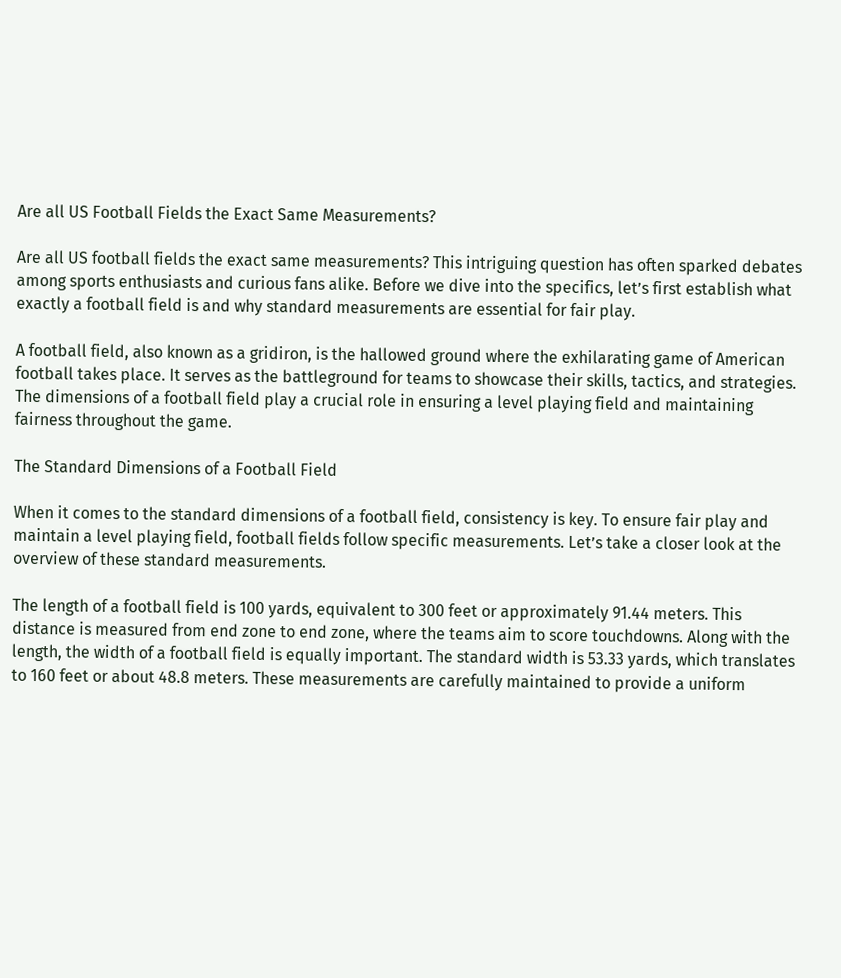Are all US Football Fields the Exact Same Measurements?

Are all US football fields the exact same measurements? This intriguing question has often sparked debates among sports enthusiasts and curious fans alike. Before we dive into the specifics, let’s first establish what exactly a football field is and why standard measurements are essential for fair play.

A football field, also known as a gridiron, is the hallowed ground where the exhilarating game of American football takes place. It serves as the battleground for teams to showcase their skills, tactics, and strategies. The dimensions of a football field play a crucial role in ensuring a level playing field and maintaining fairness throughout the game.

The Standard Dimensions of a Football Field

When it comes to the standard dimensions of a football field, consistency is key. To ensure fair play and maintain a level playing field, football fields follow specific measurements. Let’s take a closer look at the overview of these standard measurements.

The length of a football field is 100 yards, equivalent to 300 feet or approximately 91.44 meters. This distance is measured from end zone to end zone, where the teams aim to score touchdowns. Along with the length, the width of a football field is equally important. The standard width is 53.33 yards, which translates to 160 feet or about 48.8 meters. These measurements are carefully maintained to provide a uniform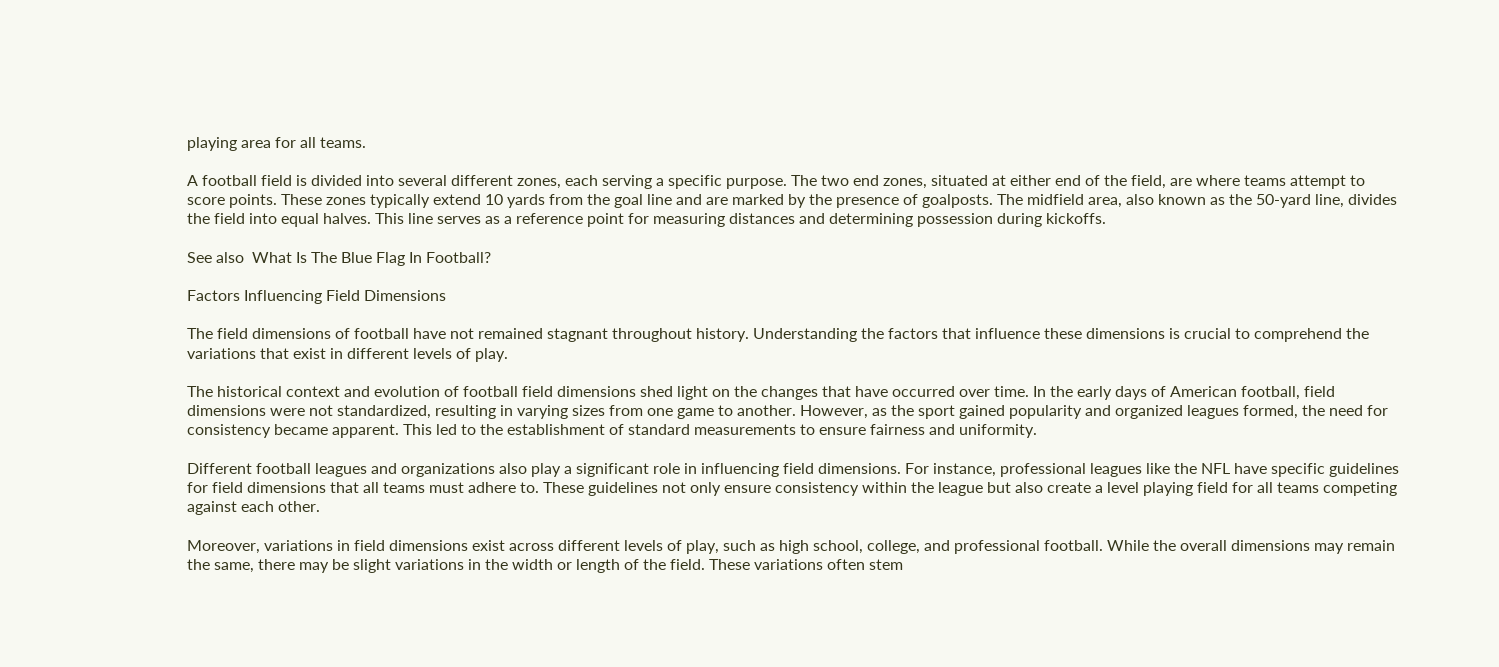playing area for all teams.

A football field is divided into several different zones, each serving a specific purpose. The two end zones, situated at either end of the field, are where teams attempt to score points. These zones typically extend 10 yards from the goal line and are marked by the presence of goalposts. The midfield area, also known as the 50-yard line, divides the field into equal halves. This line serves as a reference point for measuring distances and determining possession during kickoffs.

See also  What Is The Blue Flag In Football?

Factors Influencing Field Dimensions

The field dimensions of football have not remained stagnant throughout history. Understanding the factors that influence these dimensions is crucial to comprehend the variations that exist in different levels of play.

The historical context and evolution of football field dimensions shed light on the changes that have occurred over time. In the early days of American football, field dimensions were not standardized, resulting in varying sizes from one game to another. However, as the sport gained popularity and organized leagues formed, the need for consistency became apparent. This led to the establishment of standard measurements to ensure fairness and uniformity.

Different football leagues and organizations also play a significant role in influencing field dimensions. For instance, professional leagues like the NFL have specific guidelines for field dimensions that all teams must adhere to. These guidelines not only ensure consistency within the league but also create a level playing field for all teams competing against each other.

Moreover, variations in field dimensions exist across different levels of play, such as high school, college, and professional football. While the overall dimensions may remain the same, there may be slight variations in the width or length of the field. These variations often stem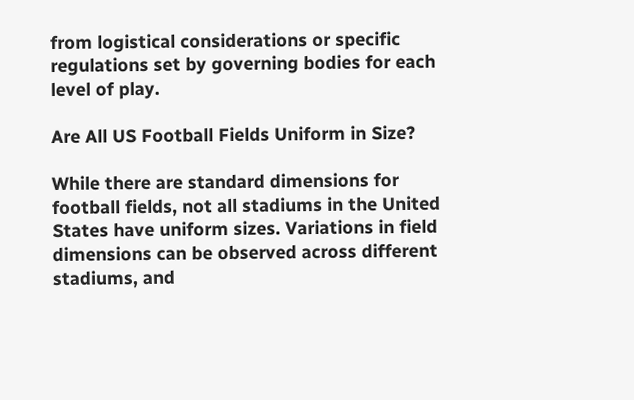from logistical considerations or specific regulations set by governing bodies for each level of play.

Are All US Football Fields Uniform in Size?

While there are standard dimensions for football fields, not all stadiums in the United States have uniform sizes. Variations in field dimensions can be observed across different stadiums, and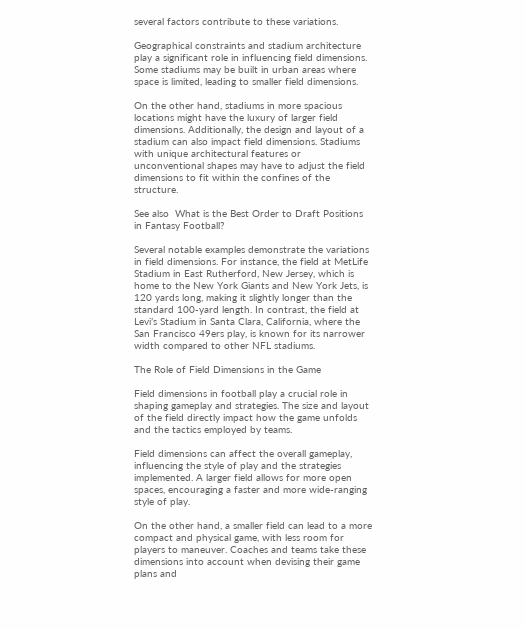several factors contribute to these variations.

Geographical constraints and stadium architecture play a significant role in influencing field dimensions. Some stadiums may be built in urban areas where space is limited, leading to smaller field dimensions.

On the other hand, stadiums in more spacious locations might have the luxury of larger field dimensions. Additionally, the design and layout of a stadium can also impact field dimensions. Stadiums with unique architectural features or unconventional shapes may have to adjust the field dimensions to fit within the confines of the structure.

See also  What is the Best Order to Draft Positions in Fantasy Football?

Several notable examples demonstrate the variations in field dimensions. For instance, the field at MetLife Stadium in East Rutherford, New Jersey, which is home to the New York Giants and New York Jets, is 120 yards long, making it slightly longer than the standard 100-yard length. In contrast, the field at Levi’s Stadium in Santa Clara, California, where the San Francisco 49ers play, is known for its narrower width compared to other NFL stadiums.

The Role of Field Dimensions in the Game

Field dimensions in football play a crucial role in shaping gameplay and strategies. The size and layout of the field directly impact how the game unfolds and the tactics employed by teams.

Field dimensions can affect the overall gameplay, influencing the style of play and the strategies implemented. A larger field allows for more open spaces, encouraging a faster and more wide-ranging style of play.

On the other hand, a smaller field can lead to a more compact and physical game, with less room for players to maneuver. Coaches and teams take these dimensions into account when devising their game plans and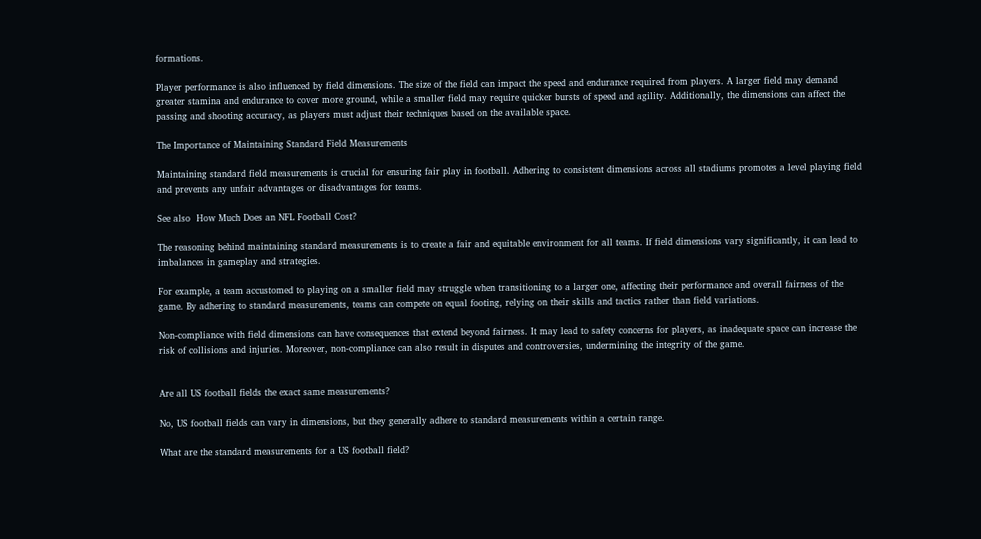formations.

Player performance is also influenced by field dimensions. The size of the field can impact the speed and endurance required from players. A larger field may demand greater stamina and endurance to cover more ground, while a smaller field may require quicker bursts of speed and agility. Additionally, the dimensions can affect the passing and shooting accuracy, as players must adjust their techniques based on the available space.

The Importance of Maintaining Standard Field Measurements

Maintaining standard field measurements is crucial for ensuring fair play in football. Adhering to consistent dimensions across all stadiums promotes a level playing field and prevents any unfair advantages or disadvantages for teams.

See also  How Much Does an NFL Football Cost?

The reasoning behind maintaining standard measurements is to create a fair and equitable environment for all teams. If field dimensions vary significantly, it can lead to imbalances in gameplay and strategies.

For example, a team accustomed to playing on a smaller field may struggle when transitioning to a larger one, affecting their performance and overall fairness of the game. By adhering to standard measurements, teams can compete on equal footing, relying on their skills and tactics rather than field variations.

Non-compliance with field dimensions can have consequences that extend beyond fairness. It may lead to safety concerns for players, as inadequate space can increase the risk of collisions and injuries. Moreover, non-compliance can also result in disputes and controversies, undermining the integrity of the game.


Are all US football fields the exact same measurements?

No, US football fields can vary in dimensions, but they generally adhere to standard measurements within a certain range.

What are the standard measurements for a US football field?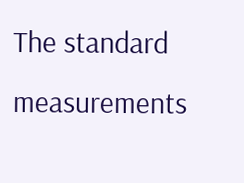The standard measurements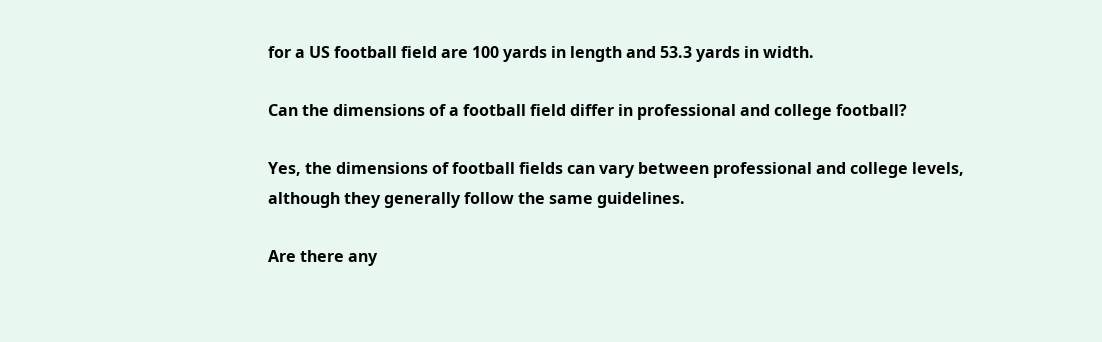for a US football field are 100 yards in length and 53.3 yards in width.

Can the dimensions of a football field differ in professional and college football?

Yes, the dimensions of football fields can vary between professional and college levels, although they generally follow the same guidelines.

Are there any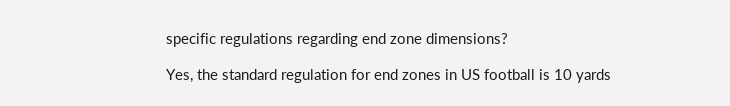specific regulations regarding end zone dimensions?

Yes, the standard regulation for end zones in US football is 10 yards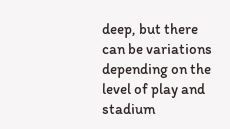deep, but there can be variations depending on the level of play and stadium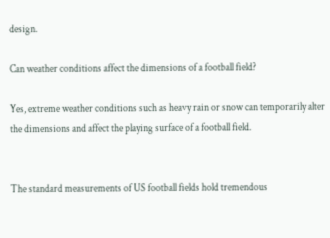design.

Can weather conditions affect the dimensions of a football field?

Yes, extreme weather conditions such as heavy rain or snow can temporarily alter the dimensions and affect the playing surface of a football field.


The standard measurements of US football fields hold tremendous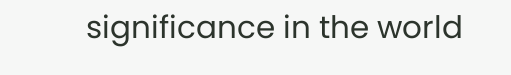significance in the world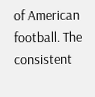of American football. The consistent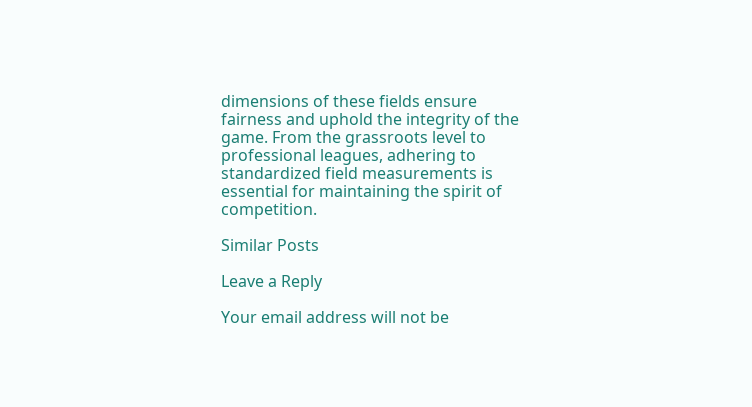dimensions of these fields ensure fairness and uphold the integrity of the game. From the grassroots level to professional leagues, adhering to standardized field measurements is essential for maintaining the spirit of competition.

Similar Posts

Leave a Reply

Your email address will not be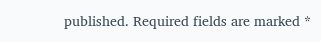published. Required fields are marked *